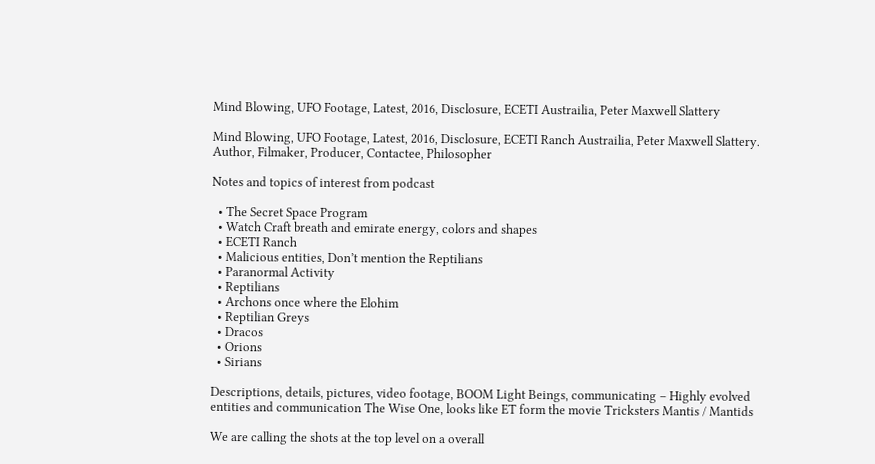Mind Blowing, UFO Footage, Latest, 2016, Disclosure, ECETI Austrailia, Peter Maxwell Slattery

Mind Blowing, UFO Footage, Latest, 2016, Disclosure, ECETI Ranch Austrailia, Peter Maxwell Slattery. Author, Filmaker, Producer, Contactee, Philosopher

Notes and topics of interest from podcast

  • The Secret Space Program
  • Watch Craft breath and emirate energy, colors and shapes
  • ECETI Ranch
  • Malicious entities, Don’t mention the Reptilians
  • Paranormal Activity
  • Reptilians
  • Archons once where the Elohim
  • Reptilian Greys
  • Dracos
  • Orions
  • Sirians

Descriptions, details, pictures, video footage, BOOM Light Beings, communicating – Highly evolved entities and communication The Wise One, looks like ET form the movie Tricksters Mantis / Mantids

We are calling the shots at the top level on a overall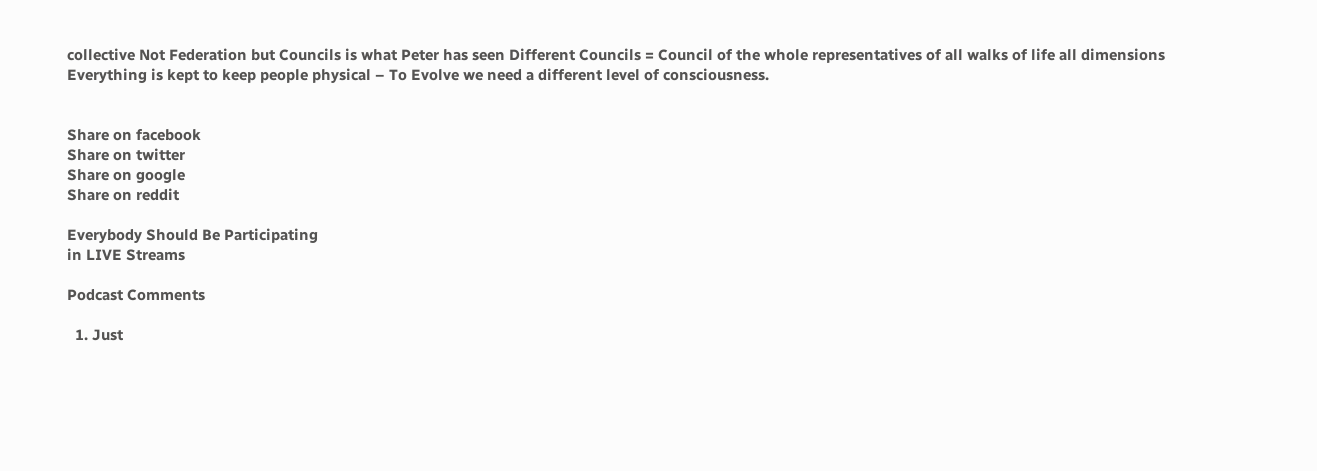collective Not Federation but Councils is what Peter has seen Different Councils = Council of the whole representatives of all walks of life all dimensions Everything is kept to keep people physical – To Evolve we need a different level of consciousness.


Share on facebook
Share on twitter
Share on google
Share on reddit

Everybody Should Be Participating
in LIVE Streams

Podcast Comments

  1. Just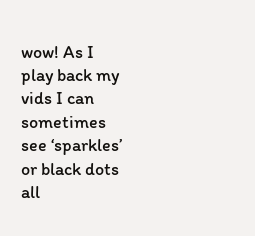wow! As I play back my vids I can sometimes see ‘sparkles’ or black dots all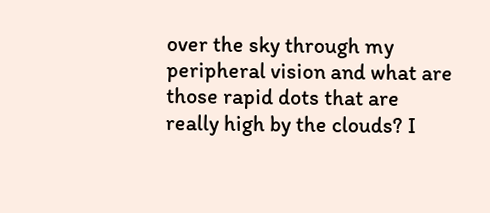over the sky through my peripheral vision and what are those rapid dots that are really high by the clouds? I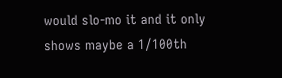would slo-mo it and it only shows maybe a 1/100th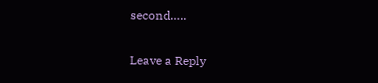second…..

Leave a Reply